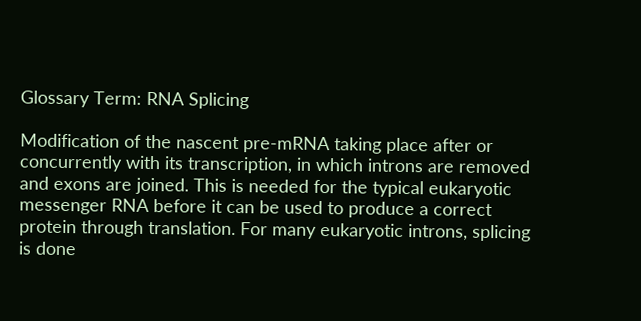Glossary Term: RNA Splicing

Modification of the nascent pre-mRNA taking place after or concurrently with its transcription, in which introns are removed and exons are joined. This is needed for the typical eukaryotic messenger RNA before it can be used to produce a correct protein through translation. For many eukaryotic introns, splicing is done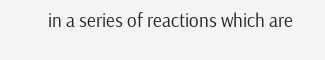in a series of reactions which are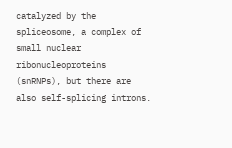catalyzed by the spliceosome, a complex of small nuclear ribonucleoproteins (snRNPs), but there are also self-splicing introns.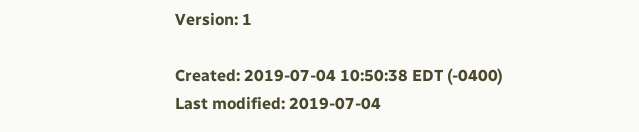Version: 1

Created: 2019-07-04 10:50:38 EDT (-0400)
Last modified: 2019-07-04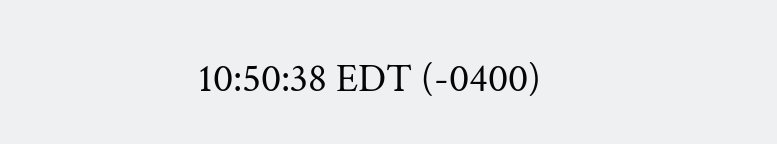10:50:38 EDT (-0400)